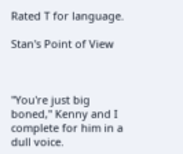Rated T for language.

Stan's Point of View



"You're just big boned," Kenny and I complete for him in a dull voice.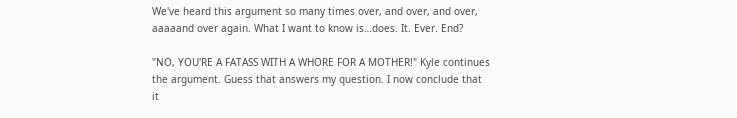We've heard this argument so many times over, and over, and over, aaaaand over again. What I want to know is…does. It. Ever. End?

"NO, YOU'RE A FATASS WITH A WHORE FOR A MOTHER!" Kyle continues the argument. Guess that answers my question. I now conclude that it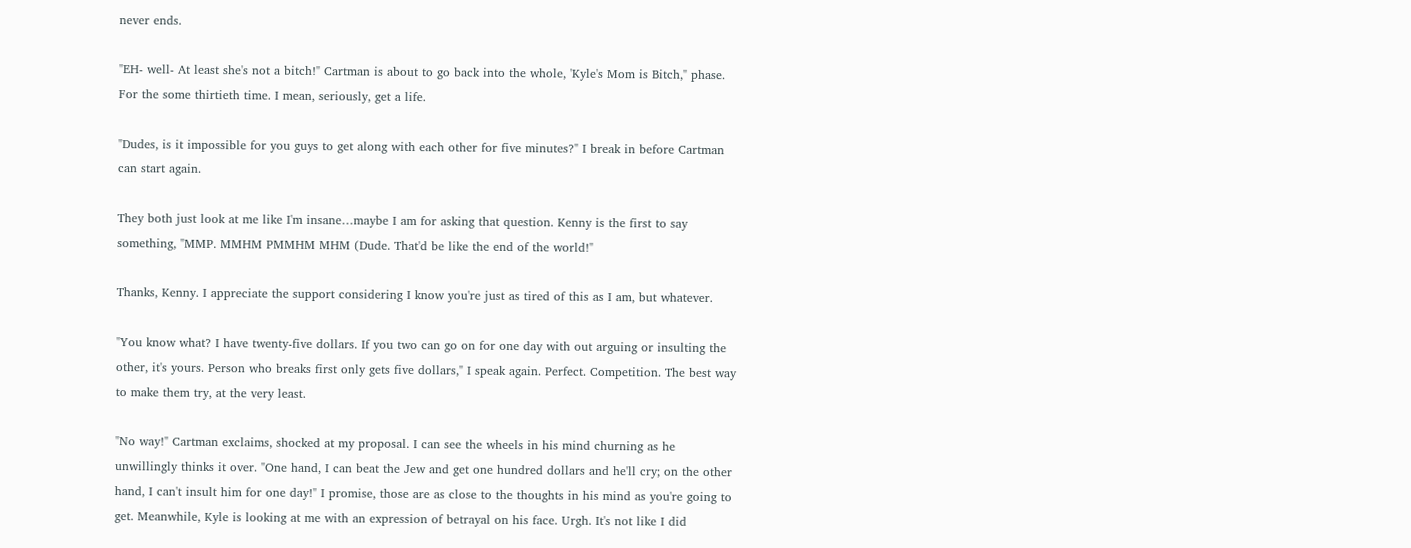never ends.

"EH- well- At least she's not a bitch!" Cartman is about to go back into the whole, 'Kyle's Mom is Bitch," phase. For the some thirtieth time. I mean, seriously, get a life.

"Dudes, is it impossible for you guys to get along with each other for five minutes?" I break in before Cartman can start again.

They both just look at me like I'm insane…maybe I am for asking that question. Kenny is the first to say something, "MMP. MMHM PMMHM MHM (Dude. That'd be like the end of the world!"

Thanks, Kenny. I appreciate the support considering I know you're just as tired of this as I am, but whatever.

"You know what? I have twenty-five dollars. If you two can go on for one day with out arguing or insulting the other, it's yours. Person who breaks first only gets five dollars," I speak again. Perfect. Competition. The best way to make them try, at the very least.

"No way!" Cartman exclaims, shocked at my proposal. I can see the wheels in his mind churning as he unwillingly thinks it over. "One hand, I can beat the Jew and get one hundred dollars and he'll cry; on the other hand, I can't insult him for one day!" I promise, those are as close to the thoughts in his mind as you're going to get. Meanwhile, Kyle is looking at me with an expression of betrayal on his face. Urgh. It's not like I did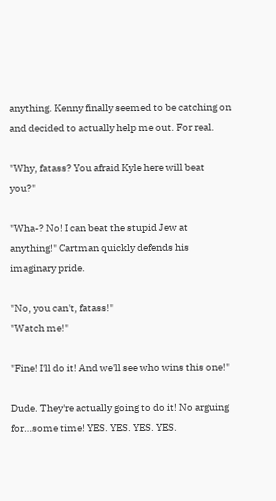anything. Kenny finally seemed to be catching on and decided to actually help me out. For real.

"Why, fatass? You afraid Kyle here will beat you?"

"Wha-? No! I can beat the stupid Jew at anything!" Cartman quickly defends his imaginary pride.

"No, you can't, fatass!"
"Watch me!"

"Fine! I'll do it! And we'll see who wins this one!"

Dude. They're actually going to do it! No arguing for…some time! YES. YES. YES. YES.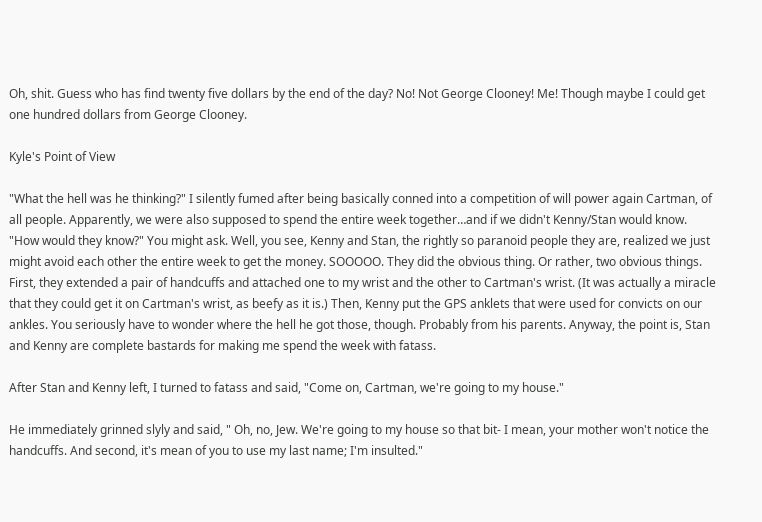Oh, shit. Guess who has find twenty five dollars by the end of the day? No! Not George Clooney! Me! Though maybe I could get one hundred dollars from George Clooney.

Kyle's Point of View

"What the hell was he thinking?" I silently fumed after being basically conned into a competition of will power again Cartman, of all people. Apparently, we were also supposed to spend the entire week together…and if we didn't Kenny/Stan would know. "How would they know?" You might ask. Well, you see, Kenny and Stan, the rightly so paranoid people they are, realized we just might avoid each other the entire week to get the money. SOOOOO. They did the obvious thing. Or rather, two obvious things. First, they extended a pair of handcuffs and attached one to my wrist and the other to Cartman's wrist. (It was actually a miracle that they could get it on Cartman's wrist, as beefy as it is.) Then, Kenny put the GPS anklets that were used for convicts on our ankles. You seriously have to wonder where the hell he got those, though. Probably from his parents. Anyway, the point is, Stan and Kenny are complete bastards for making me spend the week with fatass.

After Stan and Kenny left, I turned to fatass and said, "Come on, Cartman, we're going to my house."

He immediately grinned slyly and said, " Oh, no, Jew. We're going to my house so that bit- I mean, your mother won't notice the handcuffs. And second, it's mean of you to use my last name; I'm insulted."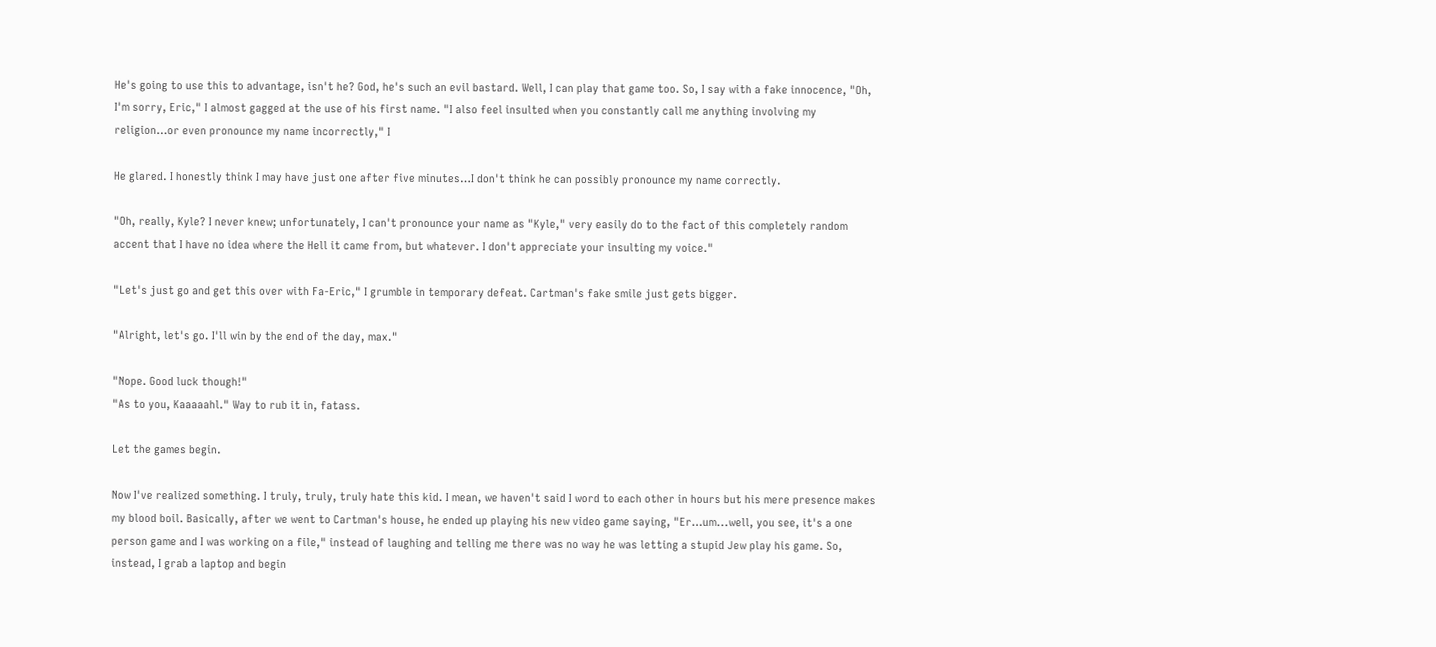He's going to use this to advantage, isn't he? God, he's such an evil bastard. Well, I can play that game too. So, I say with a fake innocence, "Oh, I'm sorry, Eric," I almost gagged at the use of his first name. "I also feel insulted when you constantly call me anything involving my religion…or even pronounce my name incorrectly," I

He glared. I honestly think I may have just one after five minutes…I don't think he can possibly pronounce my name correctly.

"Oh, really, Kyle? I never knew; unfortunately, I can't pronounce your name as "Kyle," very easily do to the fact of this completely random accent that I have no idea where the Hell it came from, but whatever. I don't appreciate your insulting my voice."

"Let's just go and get this over with Fa-Eric," I grumble in temporary defeat. Cartman's fake smile just gets bigger.

"Alright, let's go. I'll win by the end of the day, max."

"Nope. Good luck though!"
"As to you, Kaaaaahl." Way to rub it in, fatass.

Let the games begin.

Now I've realized something. I truly, truly, truly hate this kid. I mean, we haven't said I word to each other in hours but his mere presence makes my blood boil. Basically, after we went to Cartman's house, he ended up playing his new video game saying, "Er…um...well, you see, it's a one person game and I was working on a file," instead of laughing and telling me there was no way he was letting a stupid Jew play his game. So, instead, I grab a laptop and begin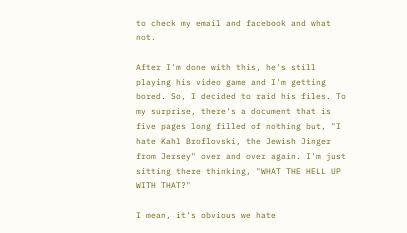to check my email and facebook and what not.

After I'm done with this, he's still playing his video game and I'm getting bored. So, I decided to raid his files. To my surprise, there's a document that is five pages long filled of nothing but, "I hate Kahl Broflovski, the Jewish Jinger from Jersey" over and over again. I'm just sitting there thinking, "WHAT THE HELL UP WITH THAT?"

I mean, it's obvious we hate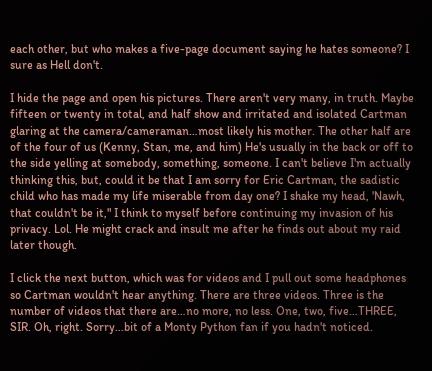each other, but who makes a five-page document saying he hates someone? I sure as Hell don't.

I hide the page and open his pictures. There aren't very many, in truth. Maybe fifteen or twenty in total, and half show and irritated and isolated Cartman glaring at the camera/cameraman…most likely his mother. The other half are of the four of us (Kenny, Stan, me, and him) He's usually in the back or off to the side yelling at somebody, something, someone. I can't believe I'm actually thinking this, but, could it be that I am sorry for Eric Cartman, the sadistic child who has made my life miserable from day one? I shake my head, 'Nawh, that couldn't be it," I think to myself before continuing my invasion of his privacy. Lol. He might crack and insult me after he finds out about my raid later though.

I click the next button, which was for videos and I pull out some headphones so Cartman wouldn't hear anything. There are three videos. Three is the number of videos that there are…no more, no less. One, two, five…THREE, SIR. Oh, right. Sorry…bit of a Monty Python fan if you hadn't noticed.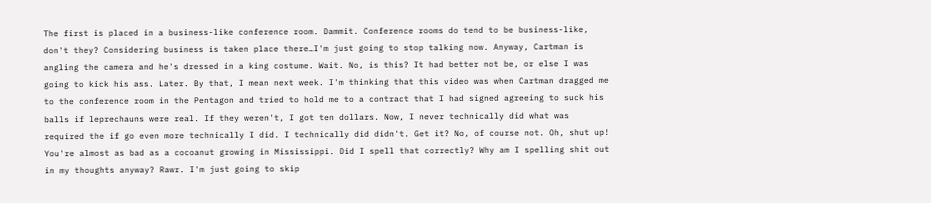The first is placed in a business-like conference room. Dammit. Conference rooms do tend to be business-like, don't they? Considering business is taken place there…I'm just going to stop talking now. Anyway, Cartman is angling the camera and he's dressed in a king costume. Wait. No, is this? It had better not be, or else I was going to kick his ass. Later. By that, I mean next week. I'm thinking that this video was when Cartman dragged me to the conference room in the Pentagon and tried to hold me to a contract that I had signed agreeing to suck his balls if leprechauns were real. If they weren't, I got ten dollars. Now, I never technically did what was required the if go even more technically I did. I technically did didn't. Get it? No, of course not. Oh, shut up! You're almost as bad as a cocoanut growing in Mississippi. Did I spell that correctly? Why am I spelling shit out in my thoughts anyway? Rawr. I'm just going to skip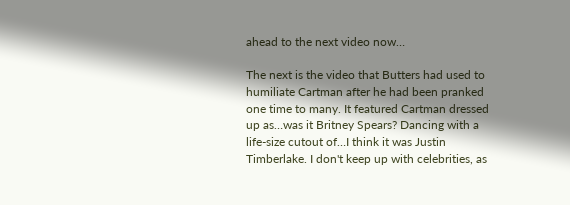ahead to the next video now…

The next is the video that Butters had used to humiliate Cartman after he had been pranked one time to many. It featured Cartman dressed up as…was it Britney Spears? Dancing with a life-size cutout of…I think it was Justin Timberlake. I don't keep up with celebrities, as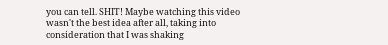you can tell. SHIT! Maybe watching this video wasn't the best idea after all, taking into consideration that I was shaking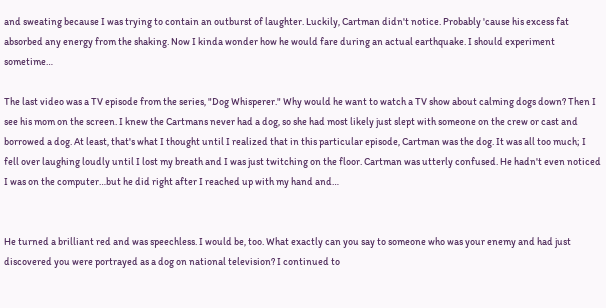and sweating because I was trying to contain an outburst of laughter. Luckily, Cartman didn't notice. Probably 'cause his excess fat absorbed any energy from the shaking. Now I kinda wonder how he would fare during an actual earthquake. I should experiment sometime…

The last video was a TV episode from the series, "Dog Whisperer." Why would he want to watch a TV show about calming dogs down? Then I see his mom on the screen. I knew the Cartmans never had a dog, so she had most likely just slept with someone on the crew or cast and borrowed a dog. At least, that's what I thought until I realized that in this particular episode, Cartman was the dog. It was all too much; I fell over laughing loudly until I lost my breath and I was just twitching on the floor. Cartman was utterly confused. He hadn't even noticed I was on the computer…but he did right after I reached up with my hand and…


He turned a brilliant red and was speechless. I would be, too. What exactly can you say to someone who was your enemy and had just discovered you were portrayed as a dog on national television? I continued to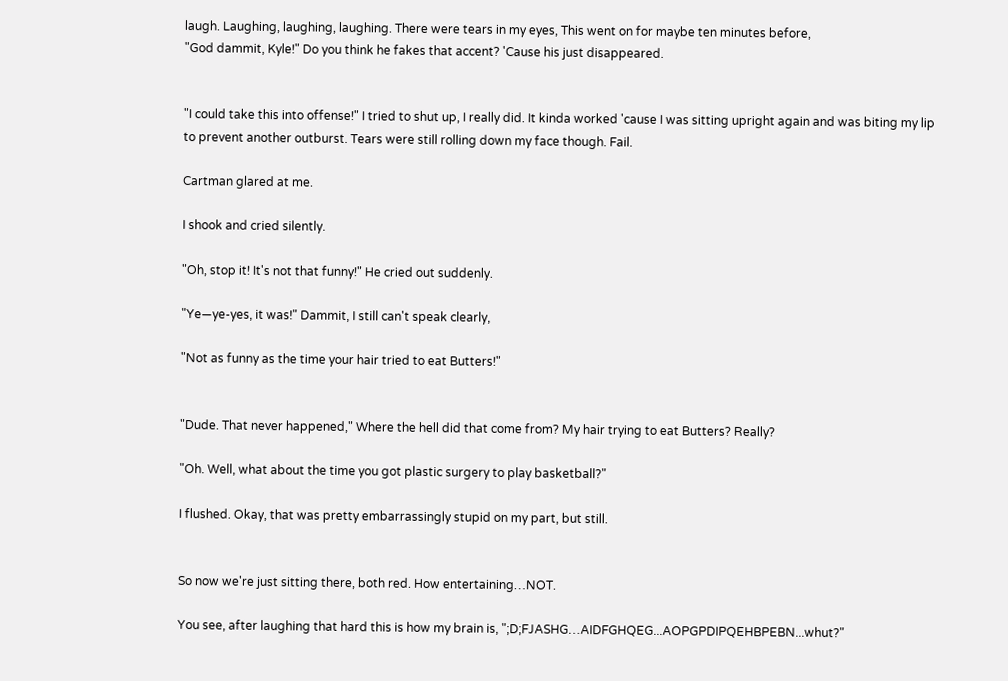laugh. Laughing, laughing, laughing. There were tears in my eyes, This went on for maybe ten minutes before,
"God dammit, Kyle!" Do you think he fakes that accent? 'Cause his just disappeared.


"I could take this into offense!" I tried to shut up, I really did. It kinda worked 'cause I was sitting upright again and was biting my lip to prevent another outburst. Tears were still rolling down my face though. Fail.

Cartman glared at me.

I shook and cried silently.

"Oh, stop it! It's not that funny!" He cried out suddenly.

"Ye—ye-yes, it was!" Dammit, I still can't speak clearly,

"Not as funny as the time your hair tried to eat Butters!"


"Dude. That never happened," Where the hell did that come from? My hair trying to eat Butters? Really?

"Oh. Well, what about the time you got plastic surgery to play basketball?"

I flushed. Okay, that was pretty embarrassingly stupid on my part, but still.


So now we're just sitting there, both red. How entertaining…NOT.

You see, after laughing that hard this is how my brain is, ";D;FJASHG…AIDFGHQEG...AOPGPDIPQEHBPEBN...whut?"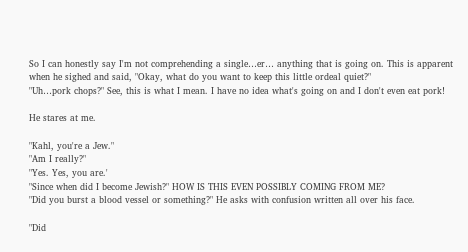So I can honestly say I'm not comprehending a single…er… anything that is going on. This is apparent when he sighed and said, "Okay, what do you want to keep this little ordeal quiet?"
"Uh…pork chops?" See, this is what I mean. I have no idea what's going on and I don't even eat pork!

He stares at me.

"Kahl, you're a Jew."
"Am I really?"
"Yes. Yes, you are.'
"Since when did I become Jewish?" HOW IS THIS EVEN POSSIBLY COMING FROM ME?
"Did you burst a blood vessel or something?" He asks with confusion written all over his face.

"Did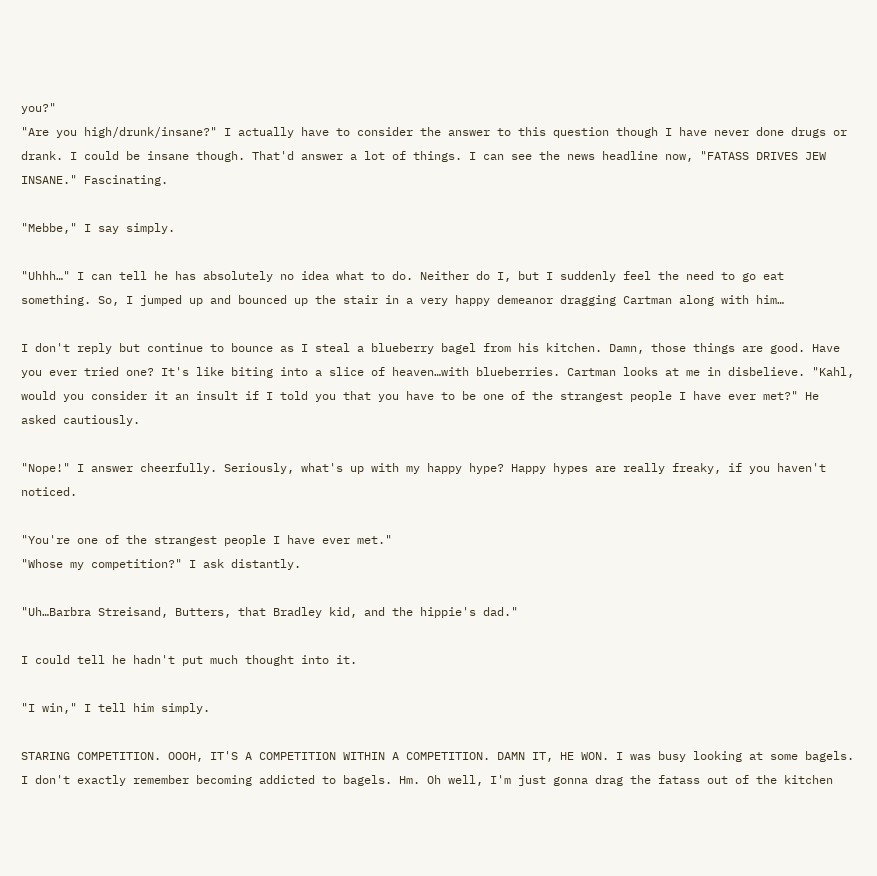you?"
"Are you high/drunk/insane?" I actually have to consider the answer to this question though I have never done drugs or drank. I could be insane though. That'd answer a lot of things. I can see the news headline now, "FATASS DRIVES JEW INSANE." Fascinating.

"Mebbe," I say simply.

"Uhhh…" I can tell he has absolutely no idea what to do. Neither do I, but I suddenly feel the need to go eat something. So, I jumped up and bounced up the stair in a very happy demeanor dragging Cartman along with him…

I don't reply but continue to bounce as I steal a blueberry bagel from his kitchen. Damn, those things are good. Have you ever tried one? It's like biting into a slice of heaven…with blueberries. Cartman looks at me in disbelieve. "Kahl, would you consider it an insult if I told you that you have to be one of the strangest people I have ever met?" He asked cautiously.

"Nope!" I answer cheerfully. Seriously, what's up with my happy hype? Happy hypes are really freaky, if you haven't noticed.

"You're one of the strangest people I have ever met."
"Whose my competition?" I ask distantly.

"Uh…Barbra Streisand, Butters, that Bradley kid, and the hippie's dad."

I could tell he hadn't put much thought into it.

"I win," I tell him simply.

STARING COMPETITION. OOOH, IT'S A COMPETITION WITHIN A COMPETITION. DAMN IT, HE WON. I was busy looking at some bagels. I don't exactly remember becoming addicted to bagels. Hm. Oh well, I'm just gonna drag the fatass out of the kitchen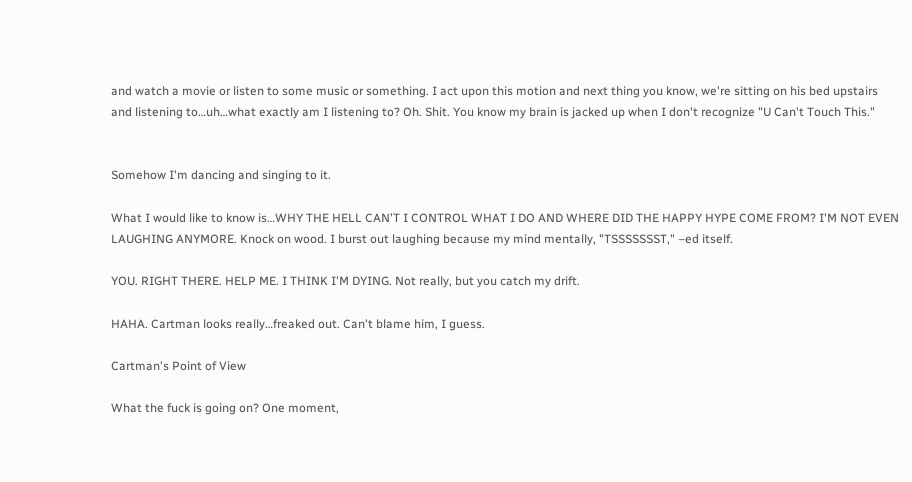and watch a movie or listen to some music or something. I act upon this motion and next thing you know, we're sitting on his bed upstairs and listening to…uh…what exactly am I listening to? Oh. Shit. You know my brain is jacked up when I don't recognize "U Can't Touch This."


Somehow I'm dancing and singing to it.

What I would like to know is…WHY THE HELL CAN'T I CONTROL WHAT I DO AND WHERE DID THE HAPPY HYPE COME FROM? I'M NOT EVEN LAUGHING ANYMORE. Knock on wood. I burst out laughing because my mind mentally, "TSSSSSSST," –ed itself.

YOU. RIGHT THERE. HELP ME. I THINK I'M DYING. Not really, but you catch my drift.

HAHA. Cartman looks really…freaked out. Can't blame him, I guess.

Cartman's Point of View

What the fuck is going on? One moment,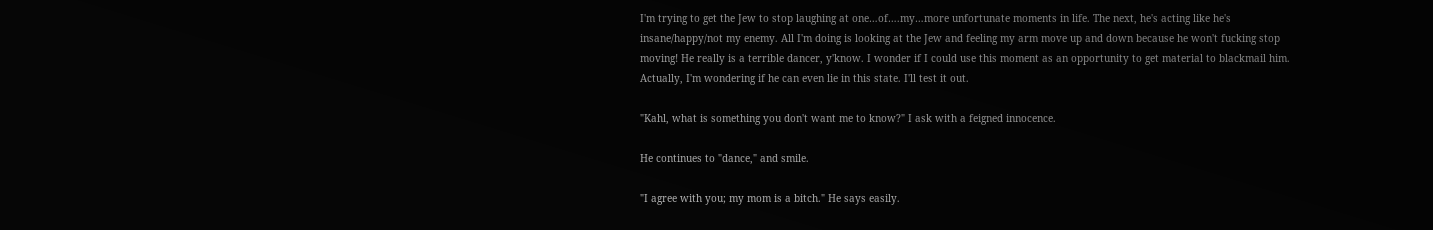I'm trying to get the Jew to stop laughing at one…of….my…more unfortunate moments in life. The next, he's acting like he's insane/happy/not my enemy. All I'm doing is looking at the Jew and feeling my arm move up and down because he won't fucking stop moving! He really is a terrible dancer, y'know. I wonder if I could use this moment as an opportunity to get material to blackmail him. Actually, I'm wondering if he can even lie in this state. I'll test it out.

"Kahl, what is something you don't want me to know?" I ask with a feigned innocence.

He continues to "dance," and smile.

"I agree with you; my mom is a bitch." He says easily.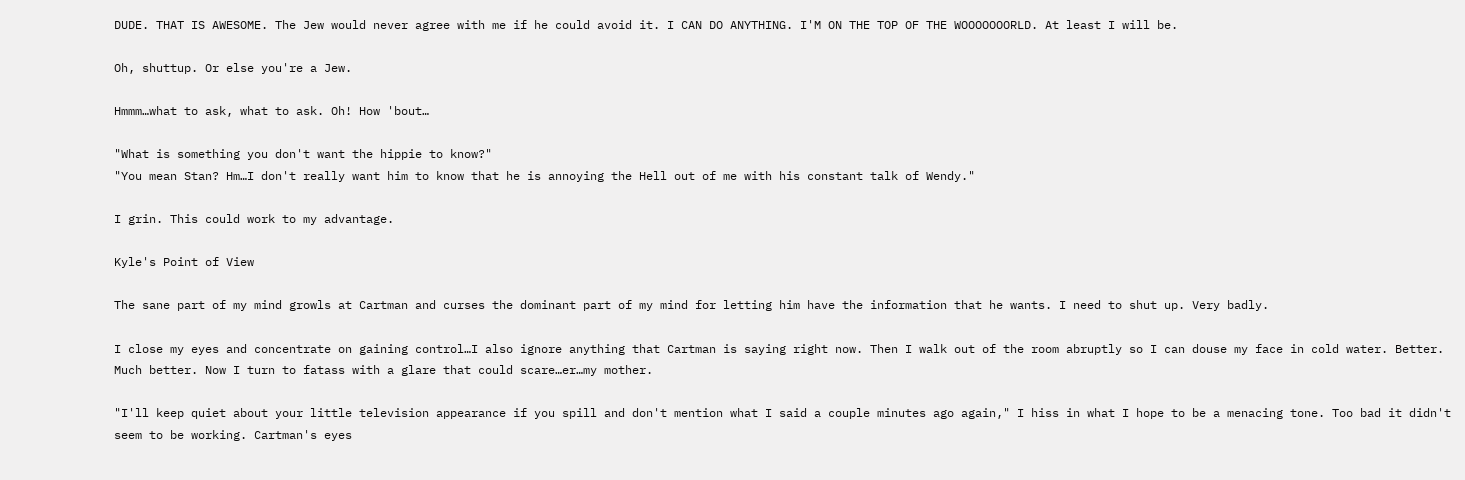DUDE. THAT IS AWESOME. The Jew would never agree with me if he could avoid it. I CAN DO ANYTHING. I'M ON THE TOP OF THE WOOOOOOORLD. At least I will be.

Oh, shuttup. Or else you're a Jew.

Hmmm…what to ask, what to ask. Oh! How 'bout…

"What is something you don't want the hippie to know?"
"You mean Stan? Hm…I don't really want him to know that he is annoying the Hell out of me with his constant talk of Wendy."

I grin. This could work to my advantage.

Kyle's Point of View

The sane part of my mind growls at Cartman and curses the dominant part of my mind for letting him have the information that he wants. I need to shut up. Very badly.

I close my eyes and concentrate on gaining control…I also ignore anything that Cartman is saying right now. Then I walk out of the room abruptly so I can douse my face in cold water. Better. Much better. Now I turn to fatass with a glare that could scare…er…my mother.

"I'll keep quiet about your little television appearance if you spill and don't mention what I said a couple minutes ago again," I hiss in what I hope to be a menacing tone. Too bad it didn't seem to be working. Cartman's eyes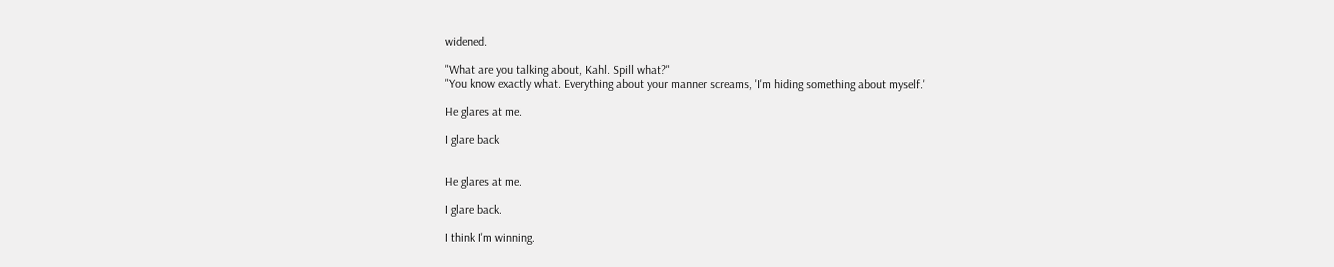widened.

"What are you talking about, Kahl. Spill what?"
"You know exactly what. Everything about your manner screams, 'I'm hiding something about myself.'

He glares at me.

I glare back


He glares at me.

I glare back.

I think I'm winning.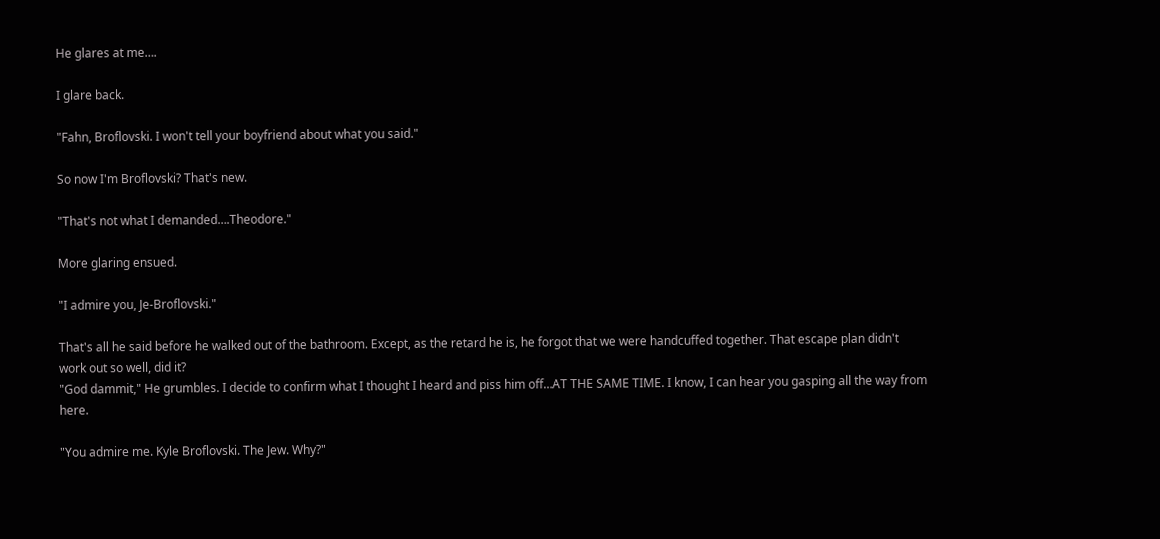He glares at me….

I glare back.

"Fahn, Broflovski. I won't tell your boyfriend about what you said."

So now I'm Broflovski? That's new.

"That's not what I demanded….Theodore."

More glaring ensued.

"I admire you, Je-Broflovski."

That's all he said before he walked out of the bathroom. Except, as the retard he is, he forgot that we were handcuffed together. That escape plan didn't work out so well, did it?
"God dammit," He grumbles. I decide to confirm what I thought I heard and piss him off…AT THE SAME TIME. I know, I can hear you gasping all the way from here.

"You admire me. Kyle Broflovski. The Jew. Why?"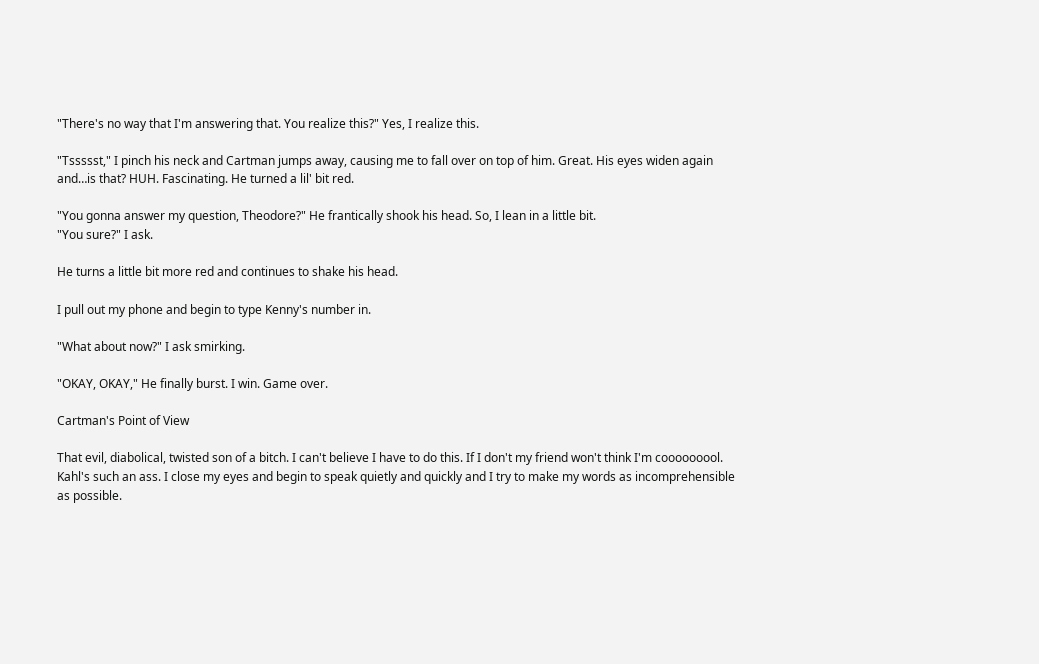"There's no way that I'm answering that. You realize this?" Yes, I realize this.

"Tssssst," I pinch his neck and Cartman jumps away, causing me to fall over on top of him. Great. His eyes widen again and…is that? HUH. Fascinating. He turned a lil' bit red.

"You gonna answer my question, Theodore?" He frantically shook his head. So, I lean in a little bit.
"You sure?" I ask.

He turns a little bit more red and continues to shake his head.

I pull out my phone and begin to type Kenny's number in.

"What about now?" I ask smirking.

"OKAY, OKAY," He finally burst. I win. Game over.

Cartman's Point of View

That evil, diabolical, twisted son of a bitch. I can't believe I have to do this. If I don't my friend won't think I'm cooooooool. Kahl's such an ass. I close my eyes and begin to speak quietly and quickly and I try to make my words as incomprehensible as possible.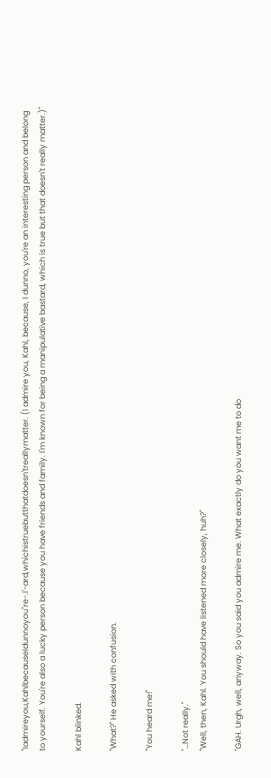"Iadmireyou,KahlbecauseIdunnoyou''re-.I'-ard,whichistruebutthatdoesn'treallymatter. (I admire you, Kahl, because, I dunno, you're an interesting person and belong to yourself. You're also a lucky person because you have friends and family. I'm known for being a manipulative bastard, which is true but that doesn't really matter.)"

Kahl blinked.

"What?" He asked with confusion.

"You heard me!"

"…Not really."
"Well, then, Kahl. You should have listened more closely, huh?"

"GAH. Urgh, well, anyway. So you said you admire me. What exactly do you want me to do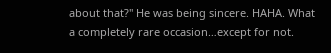about that?" He was being sincere. HAHA. What a completely rare occasion…except for not.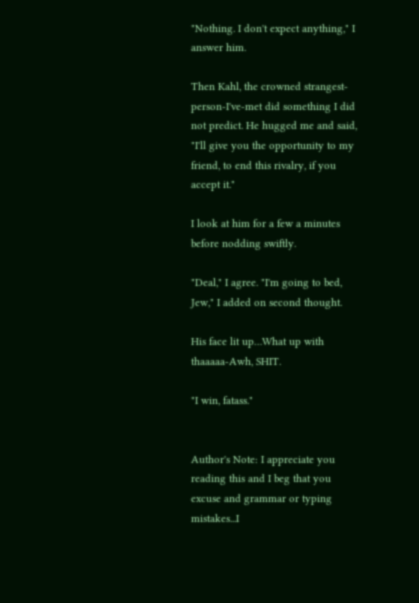"Nothing. I don't expect anything," I answer him.

Then Kahl, the crowned strangest-person-I've-met did something I did not predict. He hugged me and said, "I'll give you the opportunity to my friend, to end this rivalry, if you accept it."

I look at him for a few a minutes before nodding swiftly.

"Deal," I agree. "I'm going to bed, Jew," I added on second thought.

His face lit up…What up with thaaaaa-Awh, SHIT.

"I win, fatass."


Author's Note: I appreciate you reading this and I beg that you excuse and grammar or typing mistakes...I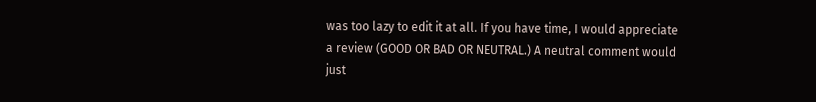was too lazy to edit it at all. If you have time, I would appreciate a review (GOOD OR BAD OR NEUTRAL.) A neutral comment would just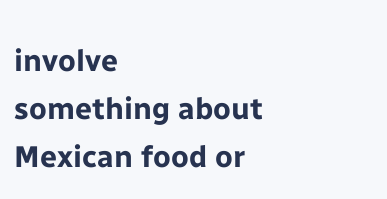involve something about Mexican food or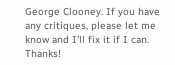George Clooney. If you have any critiques, please let me know and I'll fix it if I can. Thanks!